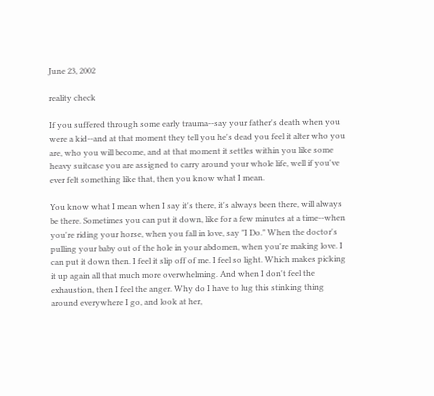June 23, 2002

reality check

If you suffered through some early trauma--say your father's death when you were a kid--and at that moment they tell you he's dead you feel it alter who you are, who you will become, and at that moment it settles within you like some heavy suitcase you are assigned to carry around your whole life, well if you've ever felt something like that, then you know what I mean.

You know what I mean when I say it's there, it's always been there, will always be there. Sometimes you can put it down, like for a few minutes at a time--when you're riding your horse, when you fall in love, say "I Do." When the doctor's pulling your baby out of the hole in your abdomen, when you're making love. I can put it down then. I feel it slip off of me. I feel so light. Which makes picking it up again all that much more overwhelming. And when I don't feel the exhaustion, then I feel the anger. Why do I have to lug this stinking thing around everywhere I go, and look at her,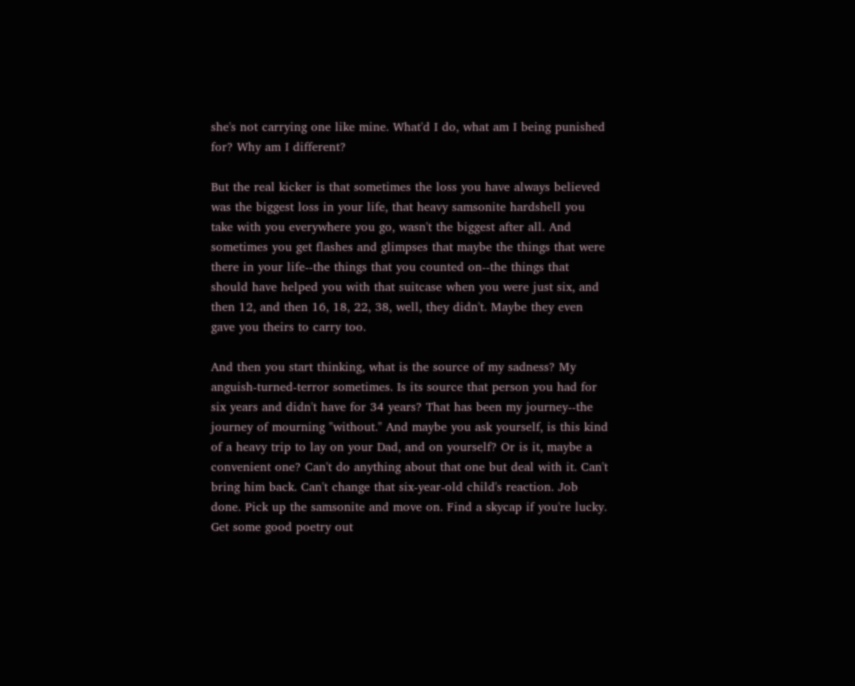she's not carrying one like mine. What'd I do, what am I being punished for? Why am I different?

But the real kicker is that sometimes the loss you have always believed was the biggest loss in your life, that heavy samsonite hardshell you take with you everywhere you go, wasn't the biggest after all. And sometimes you get flashes and glimpses that maybe the things that were there in your life--the things that you counted on--the things that should have helped you with that suitcase when you were just six, and then 12, and then 16, 18, 22, 38, well, they didn't. Maybe they even gave you theirs to carry too.

And then you start thinking, what is the source of my sadness? My anguish-turned-terror sometimes. Is its source that person you had for six years and didn't have for 34 years? That has been my journey--the journey of mourning "without." And maybe you ask yourself, is this kind of a heavy trip to lay on your Dad, and on yourself? Or is it, maybe a convenient one? Can't do anything about that one but deal with it. Can't bring him back. Can't change that six-year-old child's reaction. Job done. Pick up the samsonite and move on. Find a skycap if you're lucky. Get some good poetry out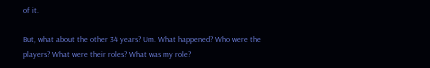of it.

But, what about the other 34 years? Um. What happened? Who were the players? What were their roles? What was my role?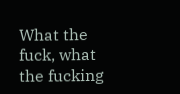What the fuck, what the fucking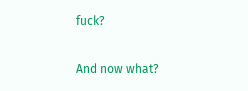fuck?

And now what?